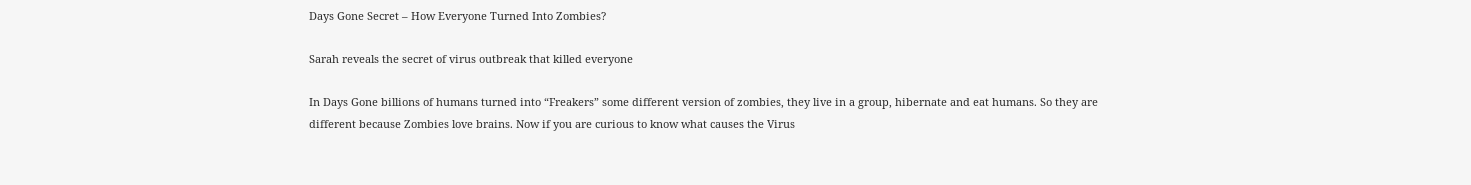Days Gone Secret – How Everyone Turned Into Zombies?

Sarah reveals the secret of virus outbreak that killed everyone

In Days Gone billions of humans turned into “Freakers” some different version of zombies, they live in a group, hibernate and eat humans. So they are different because Zombies love brains. Now if you are curious to know what causes the Virus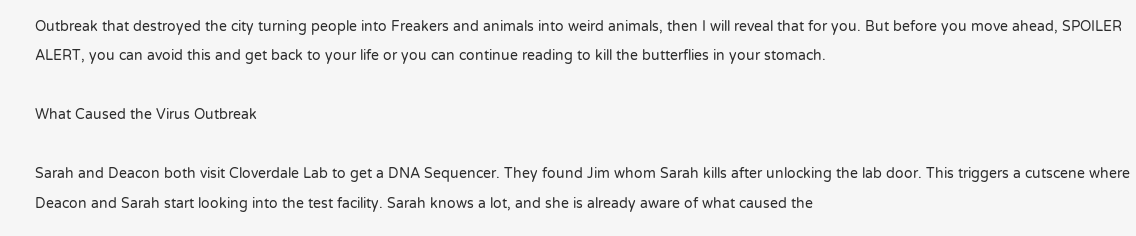Outbreak that destroyed the city turning people into Freakers and animals into weird animals, then I will reveal that for you. But before you move ahead, SPOILER ALERT, you can avoid this and get back to your life or you can continue reading to kill the butterflies in your stomach.

What Caused the Virus Outbreak

Sarah and Deacon both visit Cloverdale Lab to get a DNA Sequencer. They found Jim whom Sarah kills after unlocking the lab door. This triggers a cutscene where Deacon and Sarah start looking into the test facility. Sarah knows a lot, and she is already aware of what caused the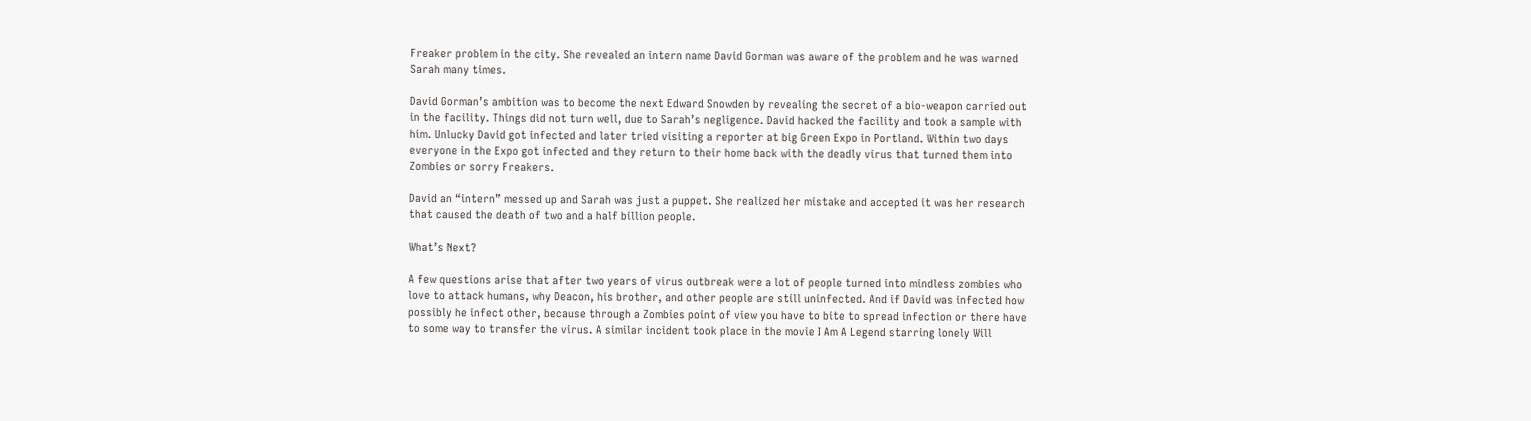Freaker problem in the city. She revealed an intern name David Gorman was aware of the problem and he was warned Sarah many times.

David Gorman’s ambition was to become the next Edward Snowden by revealing the secret of a bio-weapon carried out in the facility. Things did not turn well, due to Sarah’s negligence. David hacked the facility and took a sample with him. Unlucky David got infected and later tried visiting a reporter at big Green Expo in Portland. Within two days everyone in the Expo got infected and they return to their home back with the deadly virus that turned them into Zombies or sorry Freakers.

David an “intern” messed up and Sarah was just a puppet. She realized her mistake and accepted it was her research that caused the death of two and a half billion people.

What’s Next?

A few questions arise that after two years of virus outbreak were a lot of people turned into mindless zombies who love to attack humans, why Deacon, his brother, and other people are still uninfected. And if David was infected how possibly he infect other, because through a Zombies point of view you have to bite to spread infection or there have to some way to transfer the virus. A similar incident took place in the movie I Am A Legend starring lonely Will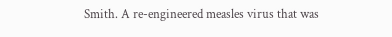Smith. A re-engineered measles virus that was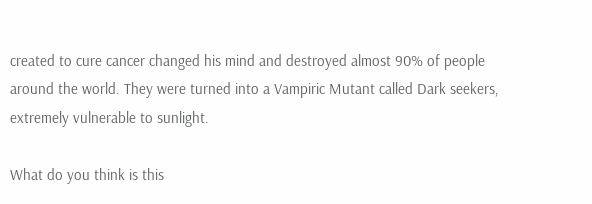created to cure cancer changed his mind and destroyed almost 90% of people around the world. They were turned into a Vampiric Mutant called Dark seekers, extremely vulnerable to sunlight.

What do you think is this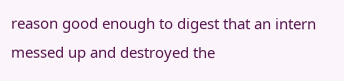reason good enough to digest that an intern messed up and destroyed the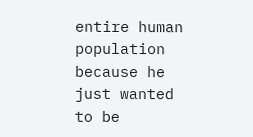entire human population because he just wanted to be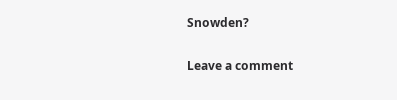Snowden?

Leave a comment